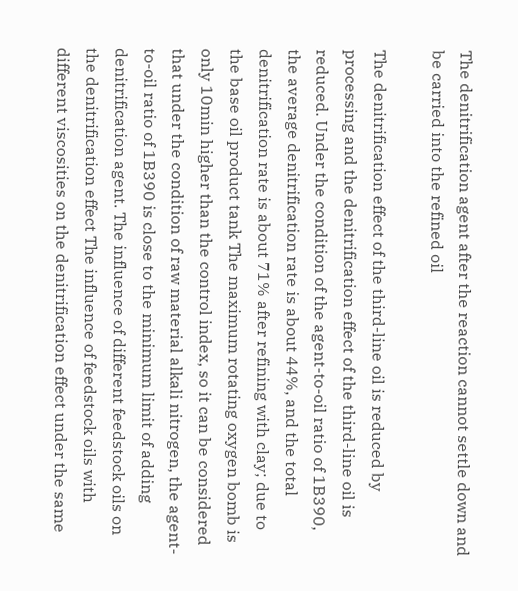The denitrification agent after the reaction cannot settle down and be carried into the refined oil

The denitrification effect of the third-line oil is reduced by processing and the denitrification effect of the third-line oil is reduced. Under the condition of the agent-to-oil ratio of 1B390, the average denitrification rate is about 44%, and the total denitrification rate is about 71% after refining with clay; due to the base oil product tank The maximum rotating oxygen bomb is only 10min higher than the control index, so it can be considered that under the condition of raw material alkali nitrogen, the agent-to-oil ratio of 1B390 is close to the minimum limit of adding denitrification agent. The influence of different feedstock oils on the denitrification effect The influence of feedstock oils with different viscosities on the denitrification effect under the same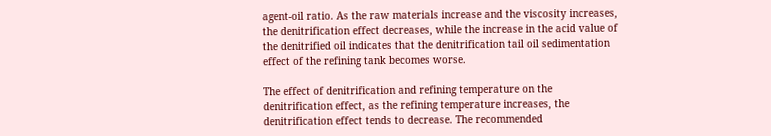agent-oil ratio. As the raw materials increase and the viscosity increases, the denitrification effect decreases, while the increase in the acid value of the denitrified oil indicates that the denitrification tail oil sedimentation effect of the refining tank becomes worse.

The effect of denitrification and refining temperature on the denitrification effect, as the refining temperature increases, the denitrification effect tends to decrease. The recommended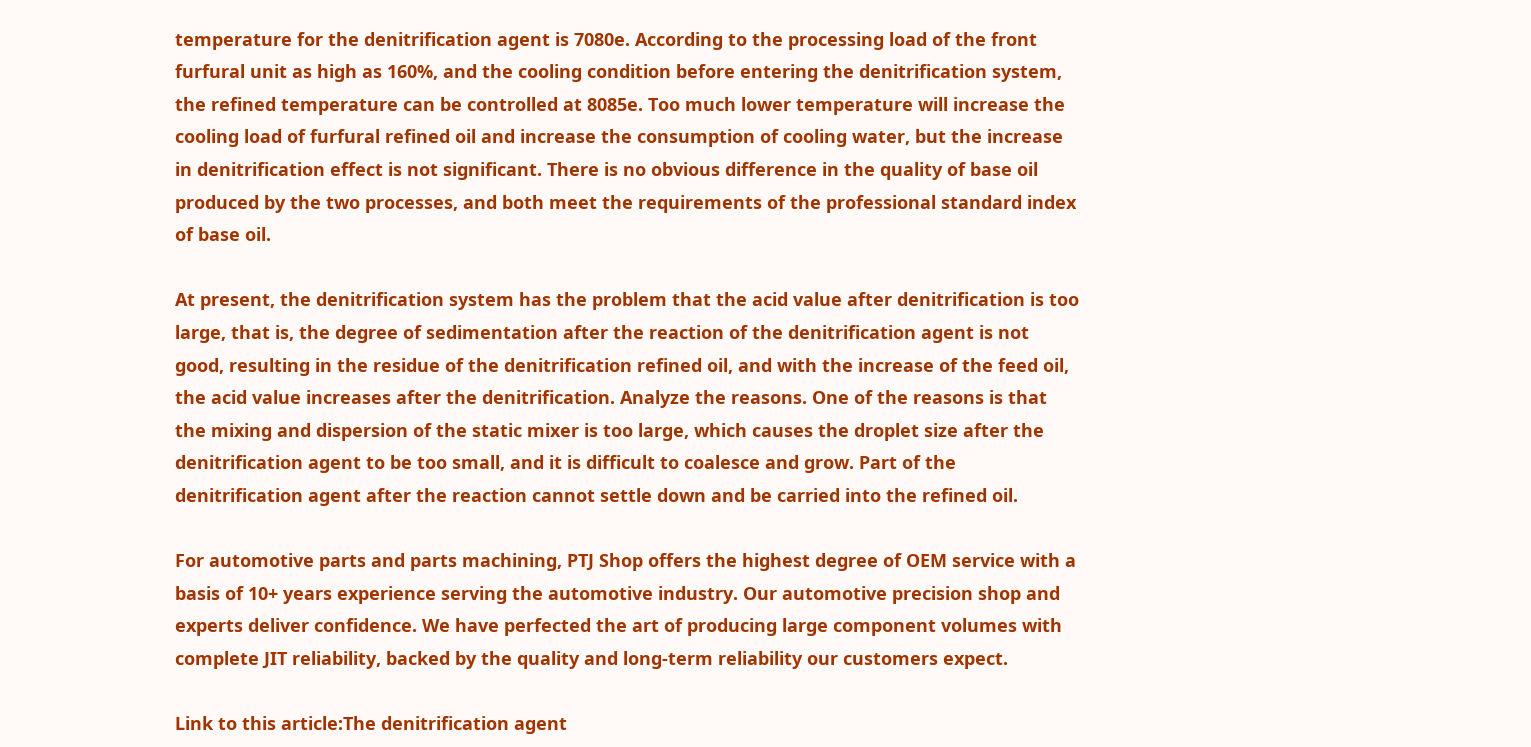temperature for the denitrification agent is 7080e. According to the processing load of the front furfural unit as high as 160%, and the cooling condition before entering the denitrification system, the refined temperature can be controlled at 8085e. Too much lower temperature will increase the cooling load of furfural refined oil and increase the consumption of cooling water, but the increase in denitrification effect is not significant. There is no obvious difference in the quality of base oil produced by the two processes, and both meet the requirements of the professional standard index of base oil.

At present, the denitrification system has the problem that the acid value after denitrification is too large, that is, the degree of sedimentation after the reaction of the denitrification agent is not good, resulting in the residue of the denitrification refined oil, and with the increase of the feed oil, the acid value increases after the denitrification. Analyze the reasons. One of the reasons is that the mixing and dispersion of the static mixer is too large, which causes the droplet size after the denitrification agent to be too small, and it is difficult to coalesce and grow. Part of the denitrification agent after the reaction cannot settle down and be carried into the refined oil.

For automotive parts and parts machining, PTJ Shop offers the highest degree of OEM service with a basis of 10+ years experience serving the automotive industry. Our automotive precision shop and experts deliver confidence. We have perfected the art of producing large component volumes with complete JIT reliability, backed by the quality and long-term reliability our customers expect.

Link to this article:The denitrification agent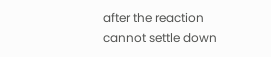after the reaction cannot settle down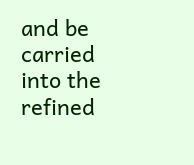and be carried into the refined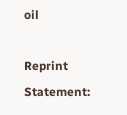oil

Reprint Statement: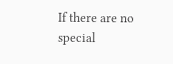If there are no special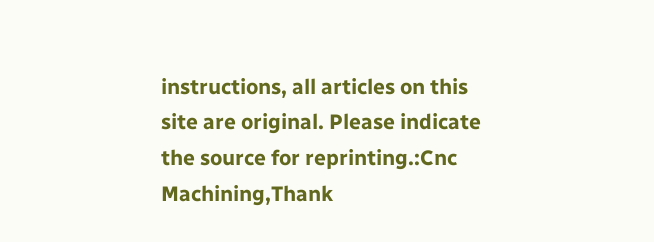instructions, all articles on this site are original. Please indicate the source for reprinting.:Cnc Machining,Thank